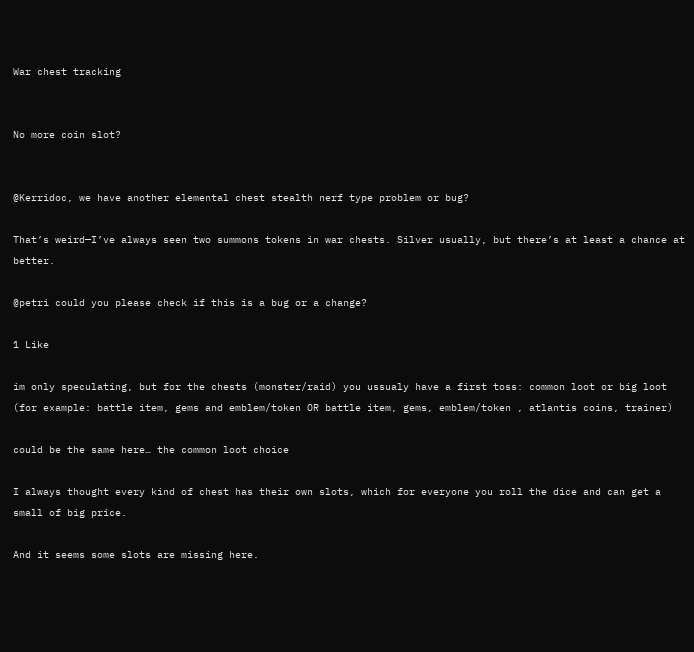War chest tracking


No more coin slot?


@Kerridoc, we have another elemental chest stealth nerf type problem or bug?

That’s weird—I’ve always seen two summons tokens in war chests. Silver usually, but there’s at least a chance at better.

@petri could you please check if this is a bug or a change?

1 Like

im only speculating, but for the chests (monster/raid) you ussualy have a first toss: common loot or big loot (for example: battle item, gems and emblem/token OR battle item, gems, emblem/token , atlantis coins, trainer)

could be the same here… the common loot choice

I always thought every kind of chest has their own slots, which for everyone you roll the dice and can get a small of big price.

And it seems some slots are missing here.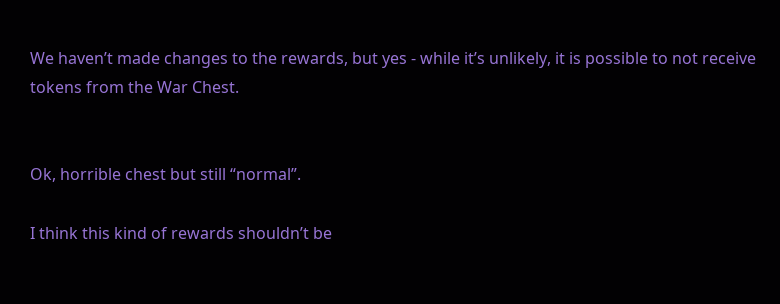We haven’t made changes to the rewards, but yes - while it’s unlikely, it is possible to not receive tokens from the War Chest.


Ok, horrible chest but still “normal”.

I think this kind of rewards shouldn’t be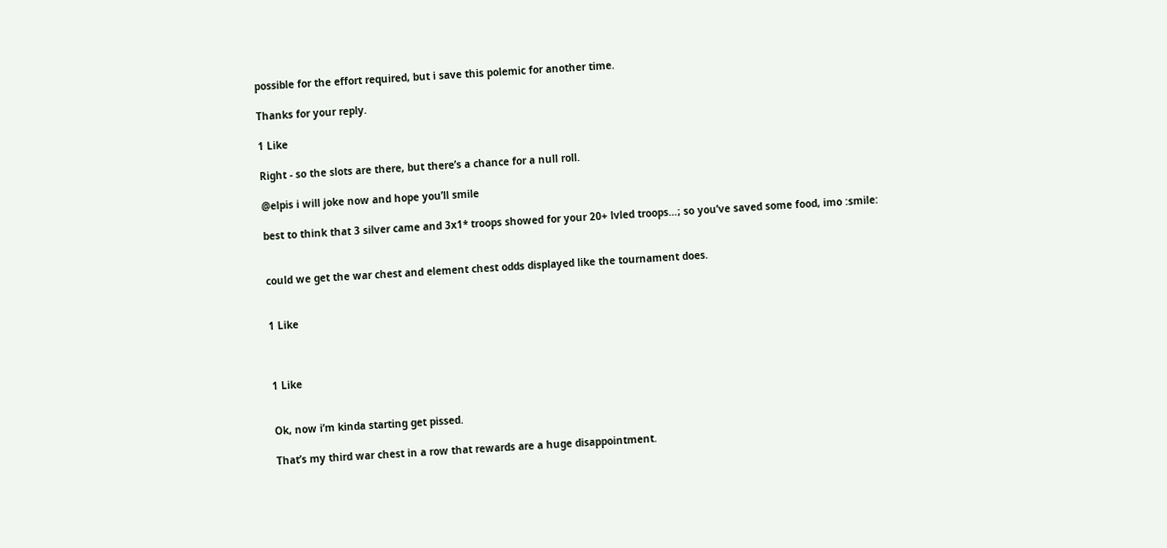possible for the effort required, but i save this polemic for another time.

Thanks for your reply.

1 Like

Right - so the slots are there, but there’s a chance for a null roll.

@elpis i will joke now and hope you’ll smile

best to think that 3 silver came and 3x1* troops showed for your 20+ lvled troops…; so you’ve saved some food, imo :smile:


could we get the war chest and element chest odds displayed like the tournament does.


1 Like



1 Like


Ok, now i’m kinda starting get pissed.

That’s my third war chest in a row that rewards are a huge disappointment.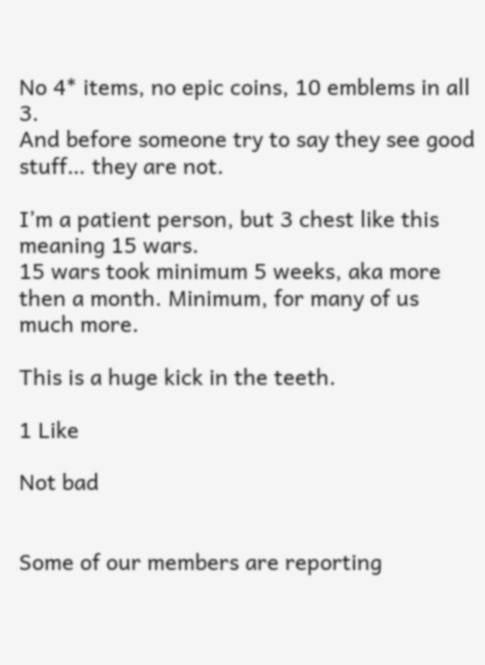No 4* items, no epic coins, 10 emblems in all 3.
And before someone try to say they see good stuff… they are not.

I’m a patient person, but 3 chest like this meaning 15 wars.
15 wars took minimum 5 weeks, aka more then a month. Minimum, for many of us much more.

This is a huge kick in the teeth.

1 Like

Not bad


Some of our members are reporting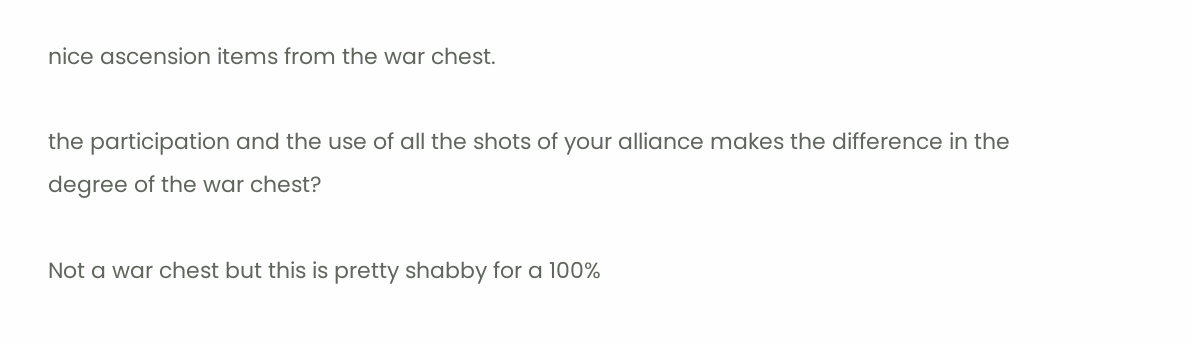nice ascension items from the war chest.

the participation and the use of all the shots of your alliance makes the difference in the degree of the war chest?

Not a war chest but this is pretty shabby for a 100%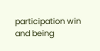participation win and being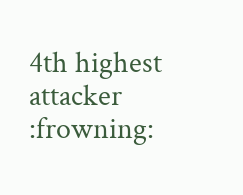4th highest attacker :frowning: